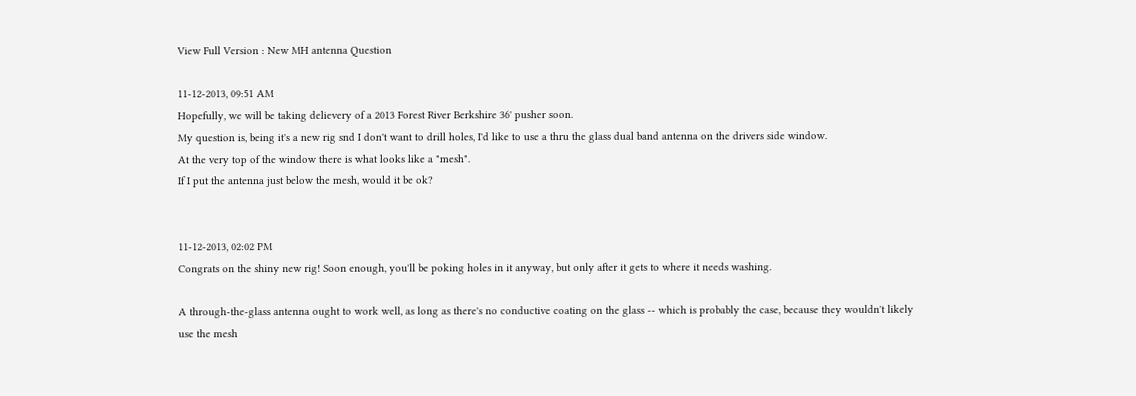View Full Version : New MH antenna Question

11-12-2013, 09:51 AM
Hopefully, we will be taking delievery of a 2013 Forest River Berkshire 36' pusher soon.
My question is, being it's a new rig snd I don't want to drill holes, I'd like to use a thru the glass dual band antenna on the drivers side window.
At the very top of the window there is what looks like a "mesh".
If I put the antenna just below the mesh, would it be ok?


11-12-2013, 02:02 PM
Congrats on the shiny new rig! Soon enough, you'll be poking holes in it anyway, but only after it gets to where it needs washing.

A through-the-glass antenna ought to work well, as long as there's no conductive coating on the glass -- which is probably the case, because they wouldn't likely use the mesh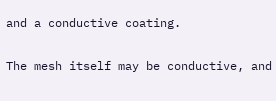and a conductive coating.

The mesh itself may be conductive, and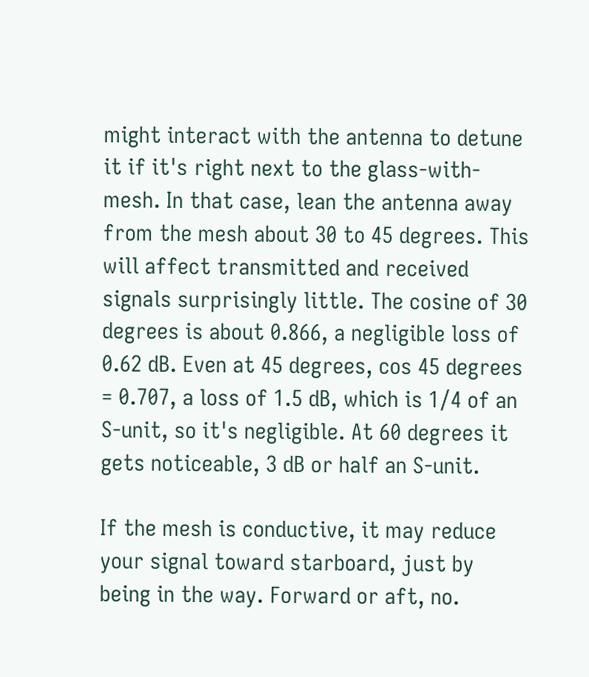might interact with the antenna to detune it if it's right next to the glass-with-mesh. In that case, lean the antenna away from the mesh about 30 to 45 degrees. This will affect transmitted and received signals surprisingly little. The cosine of 30 degrees is about 0.866, a negligible loss of 0.62 dB. Even at 45 degrees, cos 45 degrees = 0.707, a loss of 1.5 dB, which is 1/4 of an S-unit, so it's negligible. At 60 degrees it gets noticeable, 3 dB or half an S-unit.

If the mesh is conductive, it may reduce your signal toward starboard, just by being in the way. Forward or aft, no.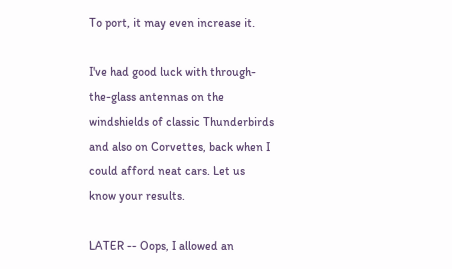To port, it may even increase it.

I've had good luck with through-the-glass antennas on the windshields of classic Thunderbirds and also on Corvettes, back when I could afford neat cars. Let us know your results.

LATER -- Oops, I allowed an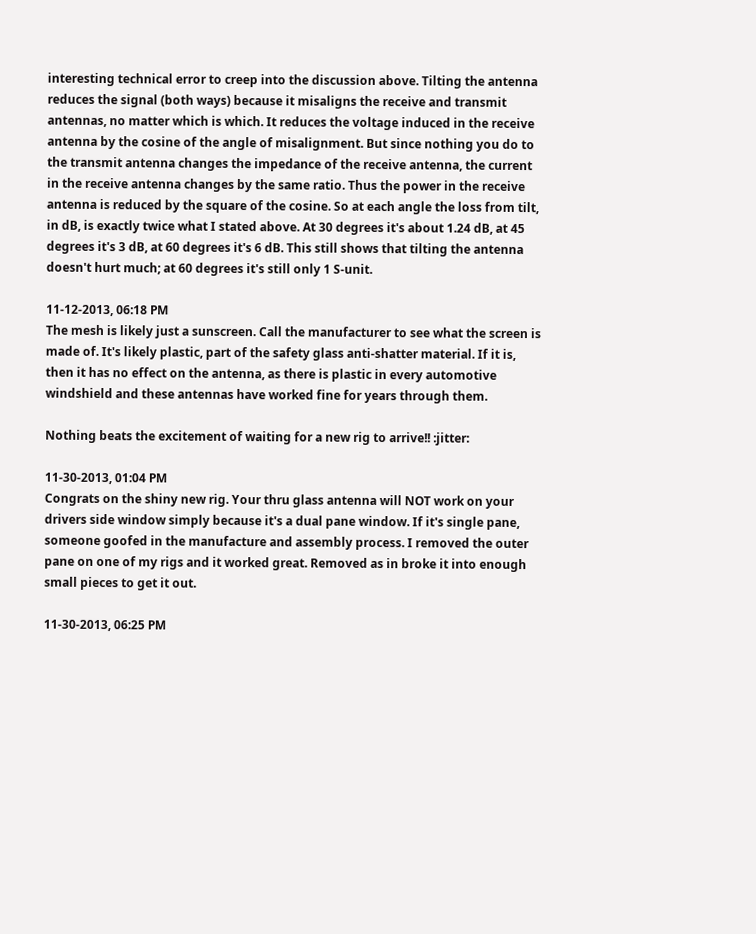interesting technical error to creep into the discussion above. Tilting the antenna reduces the signal (both ways) because it misaligns the receive and transmit antennas, no matter which is which. It reduces the voltage induced in the receive antenna by the cosine of the angle of misalignment. But since nothing you do to the transmit antenna changes the impedance of the receive antenna, the current in the receive antenna changes by the same ratio. Thus the power in the receive antenna is reduced by the square of the cosine. So at each angle the loss from tilt, in dB, is exactly twice what I stated above. At 30 degrees it's about 1.24 dB, at 45 degrees it's 3 dB, at 60 degrees it's 6 dB. This still shows that tilting the antenna doesn't hurt much; at 60 degrees it's still only 1 S-unit.

11-12-2013, 06:18 PM
The mesh is likely just a sunscreen. Call the manufacturer to see what the screen is made of. It's likely plastic, part of the safety glass anti-shatter material. If it is, then it has no effect on the antenna, as there is plastic in every automotive windshield and these antennas have worked fine for years through them.

Nothing beats the excitement of waiting for a new rig to arrive!! :jitter:

11-30-2013, 01:04 PM
Congrats on the shiny new rig. Your thru glass antenna will NOT work on your drivers side window simply because it's a dual pane window. If it's single pane, someone goofed in the manufacture and assembly process. I removed the outer pane on one of my rigs and it worked great. Removed as in broke it into enough small pieces to get it out.

11-30-2013, 06:25 PM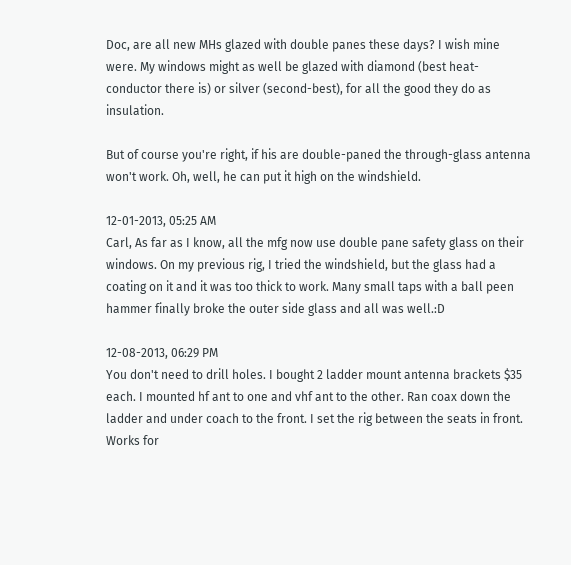Doc, are all new MHs glazed with double panes these days? I wish mine were. My windows might as well be glazed with diamond (best heat-conductor there is) or silver (second-best), for all the good they do as insulation.

But of course you're right, if his are double-paned the through-glass antenna won't work. Oh, well, he can put it high on the windshield.

12-01-2013, 05:25 AM
Carl, As far as I know, all the mfg now use double pane safety glass on their windows. On my previous rig, I tried the windshield, but the glass had a coating on it and it was too thick to work. Many small taps with a ball peen hammer finally broke the outer side glass and all was well.:D

12-08-2013, 06:29 PM
You don't need to drill holes. I bought 2 ladder mount antenna brackets $35 each. I mounted hf ant to one and vhf ant to the other. Ran coax down the ladder and under coach to the front. I set the rig between the seats in front. Works for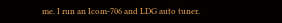me. I run an Icom-706 and LDG auto tuner.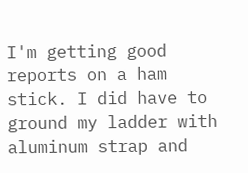I'm getting good reports on a ham stick. I did have to ground my ladder with aluminum strap and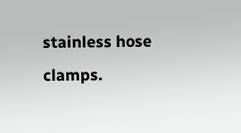stainless hose clamps.